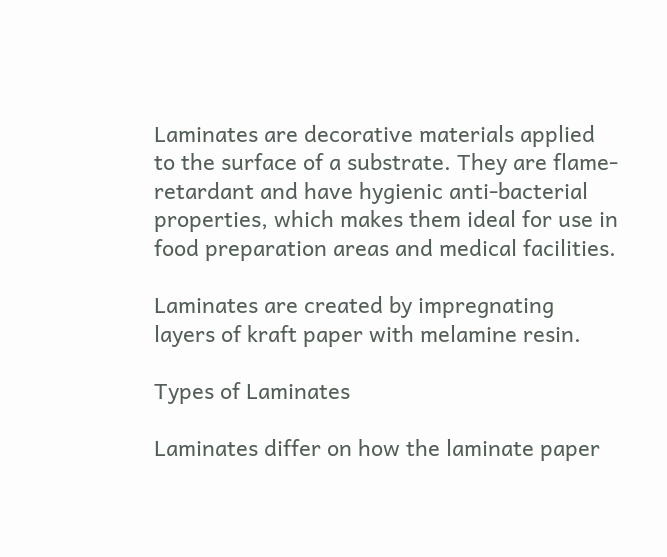Laminates are decorative materials applied to the surface of a substrate. They are flame-retardant and have hygienic anti-bacterial properties, which makes them ideal for use in food preparation areas and medical facilities.

Laminates are created by impregnating layers of kraft paper with melamine resin.

Types of Laminates

Laminates differ on how the laminate paper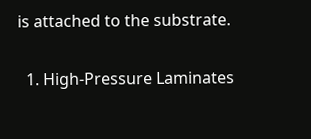is attached to the substrate.

  1. High-Pressure Laminates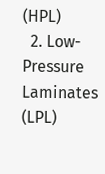(HPL)
  2. Low-Pressure Laminates (LPL)